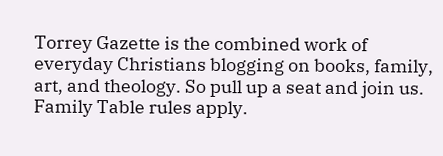Torrey Gazette is the combined work of everyday Christians blogging on books, family, art, and theology. So pull up a seat and join us. Family Table rules apply.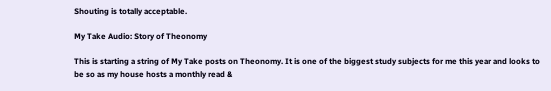Shouting is totally acceptable.

My Take Audio: Story of Theonomy

This is starting a string of My Take posts on Theonomy. It is one of the biggest study subjects for me this year and looks to be so as my house hosts a monthly read &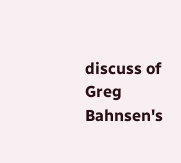discuss of Greg Bahnsen's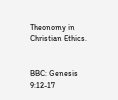Theonomy in Christian Ethics.


BBC: Genesis 9:12-17